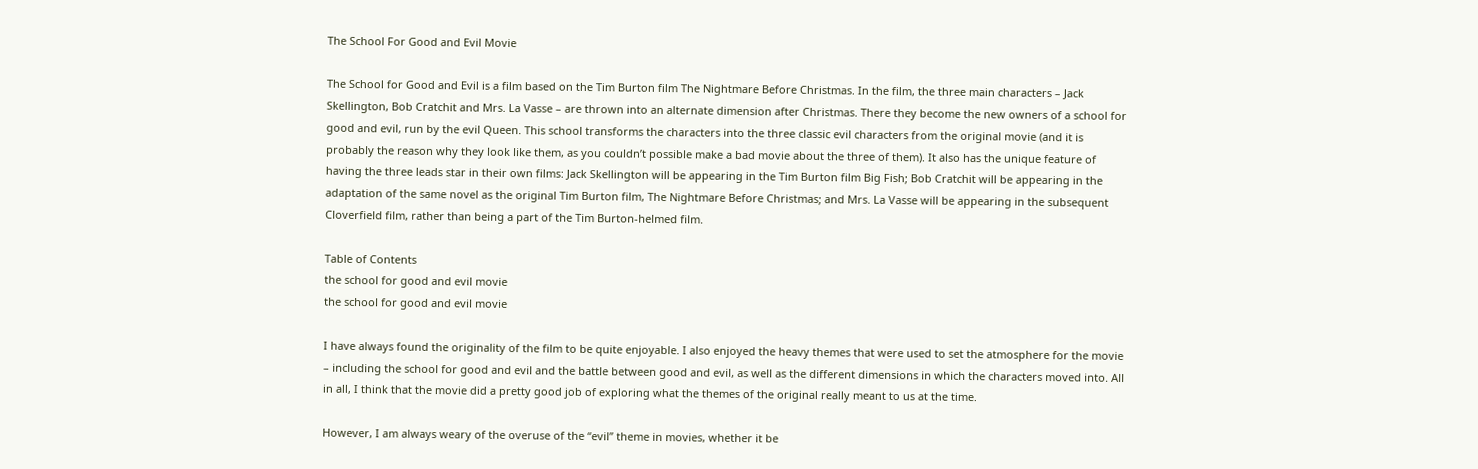The School For Good and Evil Movie

The School for Good and Evil is a film based on the Tim Burton film The Nightmare Before Christmas. In the film, the three main characters – Jack Skellington, Bob Cratchit and Mrs. La Vasse – are thrown into an alternate dimension after Christmas. There they become the new owners of a school for good and evil, run by the evil Queen. This school transforms the characters into the three classic evil characters from the original movie (and it is probably the reason why they look like them, as you couldn’t possible make a bad movie about the three of them). It also has the unique feature of having the three leads star in their own films: Jack Skellington will be appearing in the Tim Burton film Big Fish; Bob Cratchit will be appearing in the adaptation of the same novel as the original Tim Burton film, The Nightmare Before Christmas; and Mrs. La Vasse will be appearing in the subsequent Cloverfield film, rather than being a part of the Tim Burton-helmed film.

Table of Contents
the school for good and evil movie
the school for good and evil movie

I have always found the originality of the film to be quite enjoyable. I also enjoyed the heavy themes that were used to set the atmosphere for the movie – including the school for good and evil and the battle between good and evil, as well as the different dimensions in which the characters moved into. All in all, I think that the movie did a pretty good job of exploring what the themes of the original really meant to us at the time.

However, I am always weary of the overuse of the “evil” theme in movies, whether it be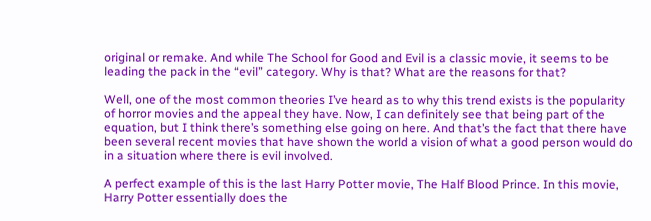original or remake. And while The School for Good and Evil is a classic movie, it seems to be leading the pack in the “evil” category. Why is that? What are the reasons for that?

Well, one of the most common theories I’ve heard as to why this trend exists is the popularity of horror movies and the appeal they have. Now, I can definitely see that being part of the equation, but I think there’s something else going on here. And that’s the fact that there have been several recent movies that have shown the world a vision of what a good person would do in a situation where there is evil involved.

A perfect example of this is the last Harry Potter movie, The Half Blood Prince. In this movie, Harry Potter essentially does the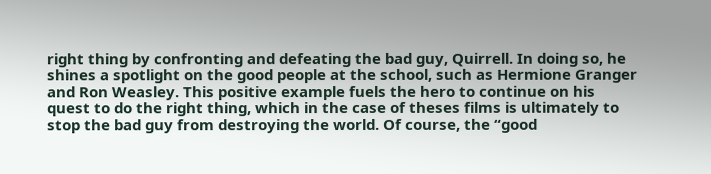right thing by confronting and defeating the bad guy, Quirrell. In doing so, he shines a spotlight on the good people at the school, such as Hermione Granger and Ron Weasley. This positive example fuels the hero to continue on his quest to do the right thing, which in the case of theses films is ultimately to stop the bad guy from destroying the world. Of course, the “good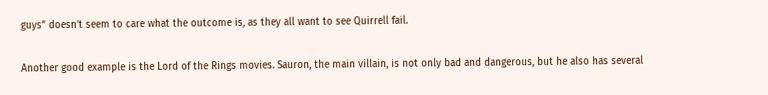guys” doesn’t seem to care what the outcome is, as they all want to see Quirrell fail.

Another good example is the Lord of the Rings movies. Sauron, the main villain, is not only bad and dangerous, but he also has several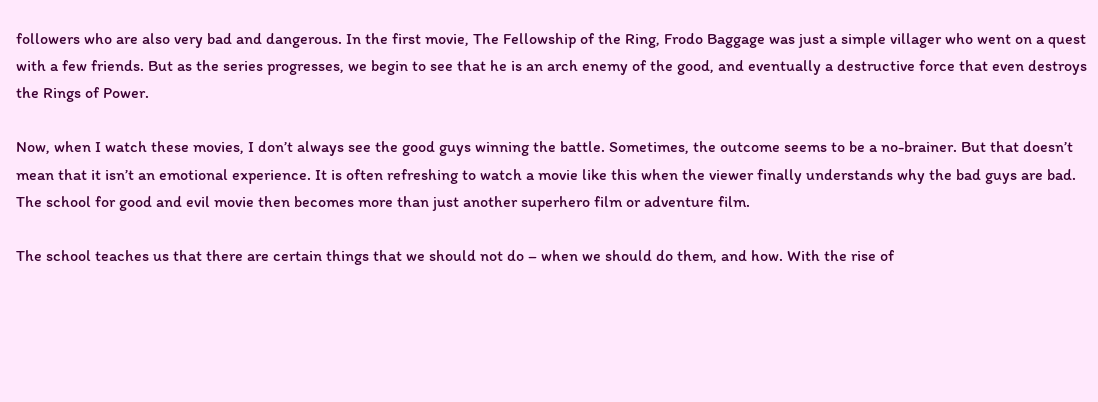followers who are also very bad and dangerous. In the first movie, The Fellowship of the Ring, Frodo Baggage was just a simple villager who went on a quest with a few friends. But as the series progresses, we begin to see that he is an arch enemy of the good, and eventually a destructive force that even destroys the Rings of Power.

Now, when I watch these movies, I don’t always see the good guys winning the battle. Sometimes, the outcome seems to be a no-brainer. But that doesn’t mean that it isn’t an emotional experience. It is often refreshing to watch a movie like this when the viewer finally understands why the bad guys are bad. The school for good and evil movie then becomes more than just another superhero film or adventure film.

The school teaches us that there are certain things that we should not do – when we should do them, and how. With the rise of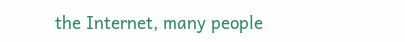the Internet, many people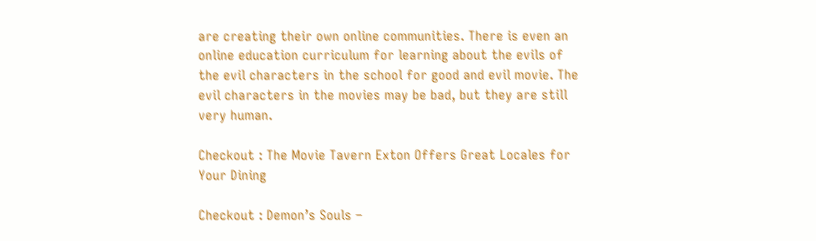are creating their own online communities. There is even an online education curriculum for learning about the evils of the evil characters in the school for good and evil movie. The evil characters in the movies may be bad, but they are still very human.

Checkout : The Movie Tavern Exton Offers Great Locales for Your Dining

Checkout : Demon’s Souls –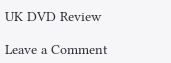UK DVD Review

Leave a Comment